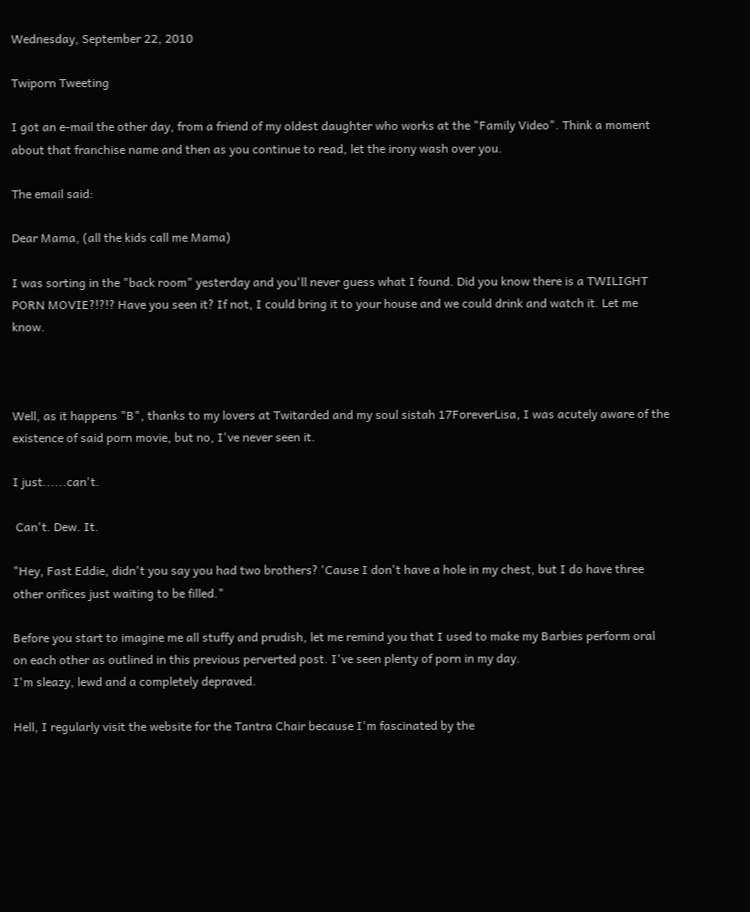Wednesday, September 22, 2010

Twiporn Tweeting

I got an e-mail the other day, from a friend of my oldest daughter who works at the "Family Video". Think a moment about that franchise name and then as you continue to read, let the irony wash over you.

The email said:

Dear Mama, (all the kids call me Mama)

I was sorting in the "back room" yesterday and you'll never guess what I found. Did you know there is a TWILIGHT PORN MOVIE?!?!? Have you seen it? If not, I could bring it to your house and we could drink and watch it. Let me know.



Well, as it happens "B", thanks to my lovers at Twitarded and my soul sistah 17ForeverLisa, I was acutely aware of the existence of said porn movie, but no, I've never seen it.

I just......can't.

 Can't. Dew. It.

"Hey, Fast Eddie, didn't you say you had two brothers? 'Cause I don't have a hole in my chest, but I do have three other orifices just waiting to be filled."

Before you start to imagine me all stuffy and prudish, let me remind you that I used to make my Barbies perform oral on each other as outlined in this previous perverted post. I've seen plenty of porn in my day.
I'm sleazy, lewd and a completely depraved.

Hell, I regularly visit the website for the Tantra Chair because I'm fascinated by the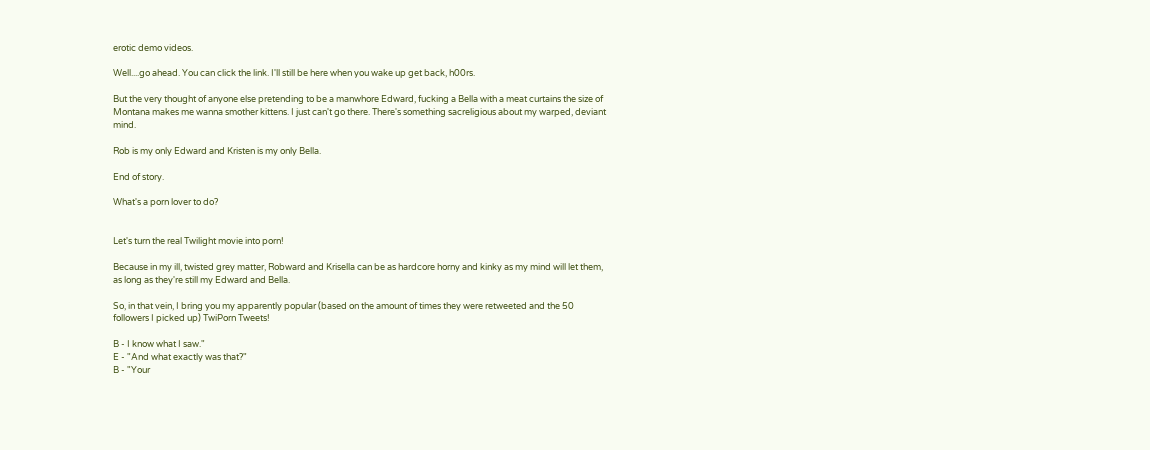erotic demo videos.

Well....go ahead. You can click the link. I'll still be here when you wake up get back, h00rs.

But the very thought of anyone else pretending to be a manwhore Edward, fucking a Bella with a meat curtains the size of Montana makes me wanna smother kittens. I just can't go there. There's something sacreligious about my warped, deviant mind.

Rob is my only Edward and Kristen is my only Bella.

End of story.

What's a porn lover to do?


Let's turn the real Twilight movie into porn!

Because in my ill, twisted grey matter, Robward and Krisella can be as hardcore horny and kinky as my mind will let them, as long as they're still my Edward and Bella.

So, in that vein, I bring you my apparently popular (based on the amount of times they were retweeted and the 50 followers I picked up) TwiPorn Tweets!

B - I know what I saw."
E - "And what exactly was that?"
B - "Your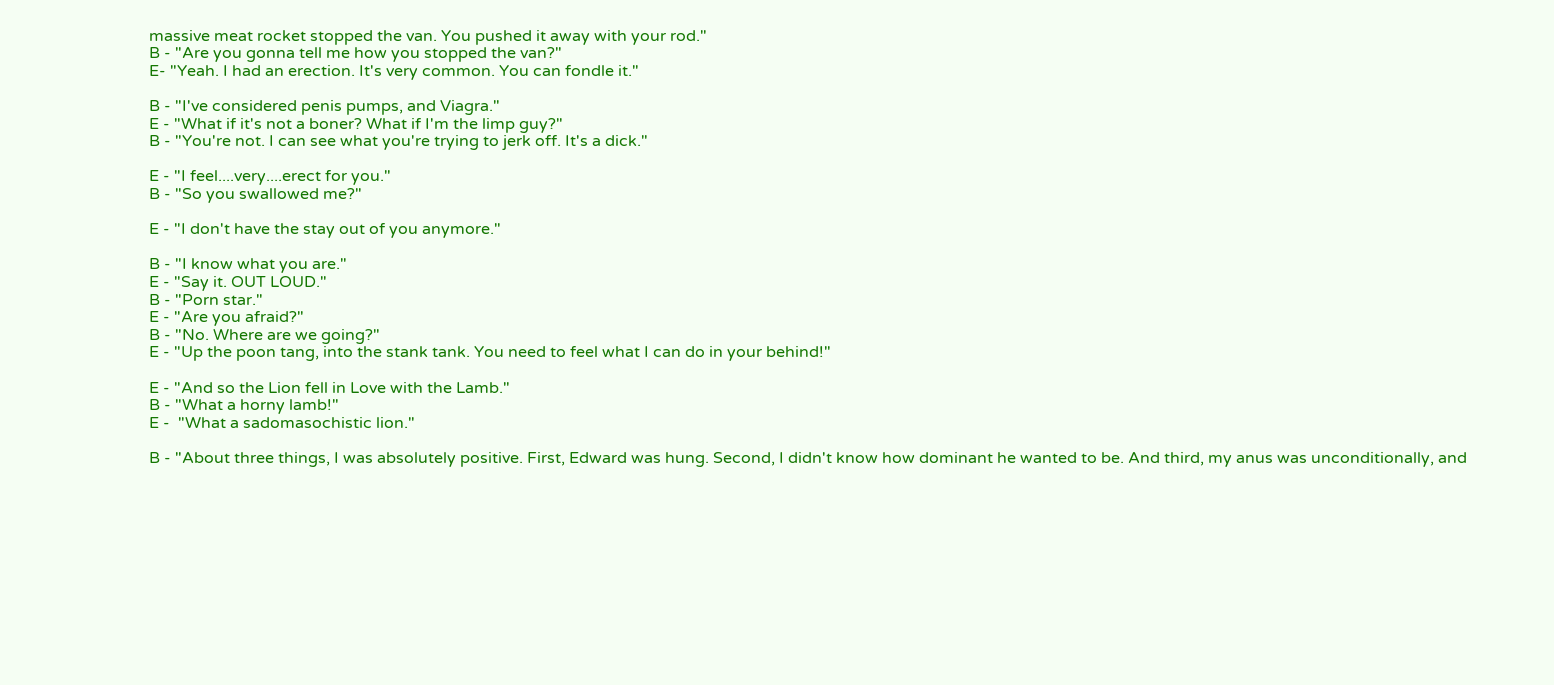massive meat rocket stopped the van. You pushed it away with your rod."
B - "Are you gonna tell me how you stopped the van?"
E- "Yeah. I had an erection. It's very common. You can fondle it."

B - "I've considered penis pumps, and Viagra."
E - "What if it's not a boner? What if I'm the limp guy?"
B - "You're not. I can see what you're trying to jerk off. It's a dick."

E - "I feel....very....erect for you."
B - "So you swallowed me?"

E - "I don't have the stay out of you anymore."

B - "I know what you are."
E - "Say it. OUT LOUD."
B - "Porn star."
E - "Are you afraid?"
B - "No. Where are we going?"
E - "Up the poon tang, into the stank tank. You need to feel what I can do in your behind!"

E - "And so the Lion fell in Love with the Lamb."
B - "What a horny lamb!"
E -  "What a sadomasochistic lion."

B - "About three things, I was absolutely positive. First, Edward was hung. Second, I didn't know how dominant he wanted to be. And third, my anus was unconditionally, and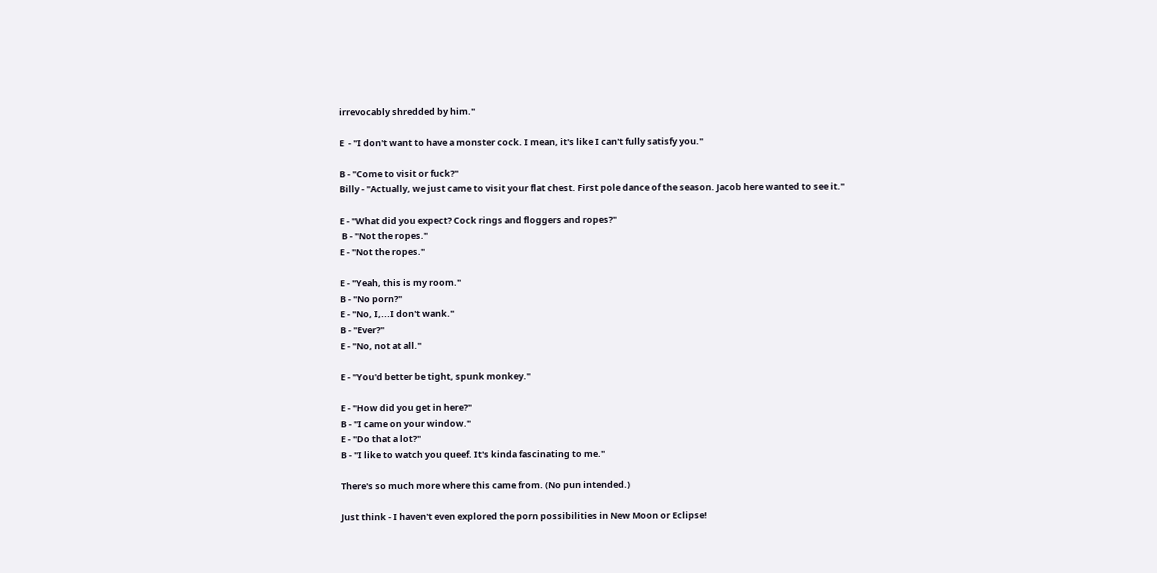irrevocably shredded by him."

E  - "I don't want to have a monster cock. I mean, it's like I can't fully satisfy you."

B - "Come to visit or fuck?"
Billy - "Actually, we just came to visit your flat chest. First pole dance of the season. Jacob here wanted to see it."

E - "What did you expect? Cock rings and floggers and ropes?"
 B - "Not the ropes."
E - "Not the ropes."

E - "Yeah, this is my room."
B - "No porn?"
E - "No, I,...I don't wank."
B - "Ever?"
E - "No, not at all."

E - "You'd better be tight, spunk monkey."

E - "How did you get in here?"
B - "I came on your window."
E - "Do that a lot?"
B - "I like to watch you queef. It's kinda fascinating to me."

There's so much more where this came from. (No pun intended.)

Just think - I haven't even explored the porn possibilities in New Moon or Eclipse!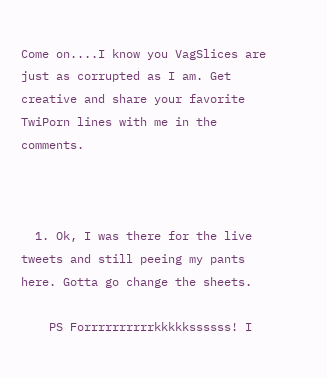Come on....I know you VagSlices are just as corrupted as I am. Get creative and share your favorite TwiPorn lines with me in the comments.



  1. Ok, I was there for the live tweets and still peeing my pants here. Gotta go change the sheets.

    PS Forrrrrrrrrrkkkkkssssss! I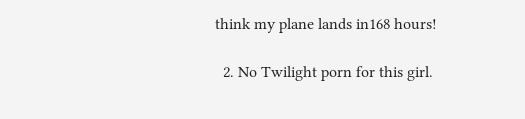think my plane lands in168 hours!

  2. No Twilight porn for this girl.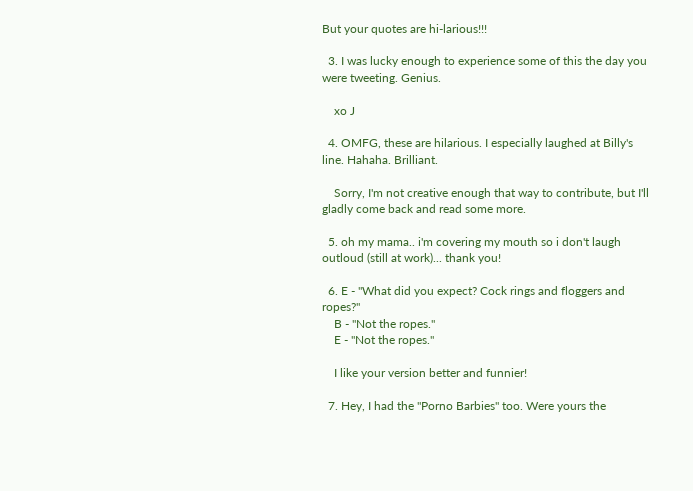But your quotes are hi-larious!!!

  3. I was lucky enough to experience some of this the day you were tweeting. Genius.

    xo J

  4. OMFG, these are hilarious. I especially laughed at Billy's line. Hahaha. Brilliant.

    Sorry, I'm not creative enough that way to contribute, but I'll gladly come back and read some more.

  5. oh my mama.. i'm covering my mouth so i don't laugh outloud (still at work)... thank you!

  6. E - "What did you expect? Cock rings and floggers and ropes?"
    B - "Not the ropes."
    E - "Not the ropes."

    I like your version better and funnier!

  7. Hey, I had the "Porno Barbies" too. Were yours the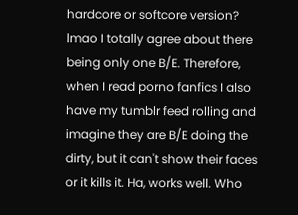hardcore or softcore version? lmao I totally agree about there being only one B/E. Therefore, when I read porno fanfics I also have my tumblr feed rolling and imagine they are B/E doing the dirty, but it can't show their faces or it kills it. Ha, works well. Who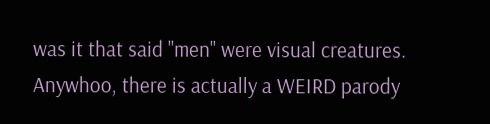was it that said "men" were visual creatures. Anywhoo, there is actually a WEIRD parody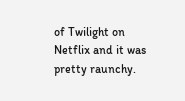of Twilight on Netflix and it was pretty raunchy.